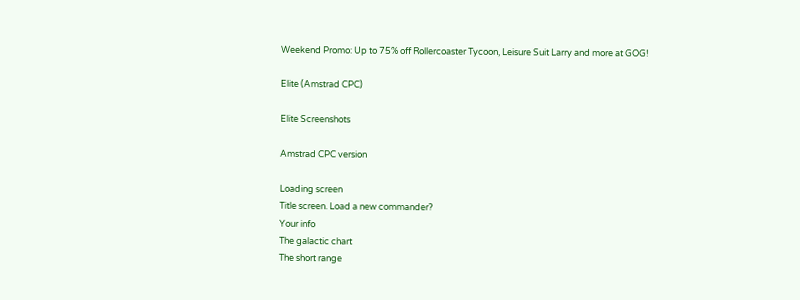Weekend Promo: Up to 75% off Rollercoaster Tycoon, Leisure Suit Larry and more at GOG!

Elite (Amstrad CPC)

Elite Screenshots

Amstrad CPC version

Loading screen
Title screen. Load a new commander?
Your info
The galactic chart
The short range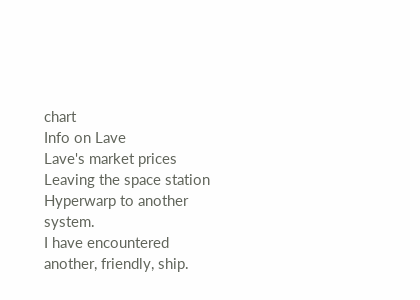chart
Info on Lave
Lave's market prices
Leaving the space station
Hyperwarp to another system.
I have encountered another, friendly, ship.